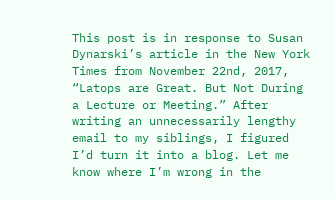This post is in response to Susan Dynarski’s article in the New York Times from November 22nd, 2017, “Latops are Great. But Not During a Lecture or Meeting.” After writing an unnecessarily lengthy email to my siblings, I figured I’d turn it into a blog. Let me know where I’m wrong in the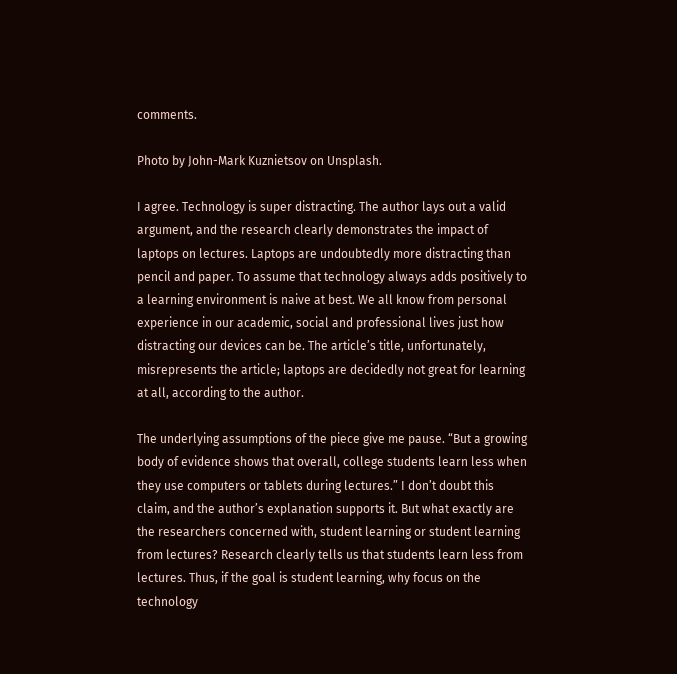comments.

Photo by John-Mark Kuznietsov on Unsplash.

I agree. Technology is super distracting. The author lays out a valid argument, and the research clearly demonstrates the impact of laptops on lectures. Laptops are undoubtedly more distracting than pencil and paper. To assume that technology always adds positively to a learning environment is naive at best. We all know from personal experience in our academic, social and professional lives just how distracting our devices can be. The article’s title, unfortunately, misrepresents the article; laptops are decidedly not great for learning at all, according to the author.

The underlying assumptions of the piece give me pause. “But a growing body of evidence shows that overall, college students learn less when they use computers or tablets during lectures.” I don’t doubt this claim, and the author’s explanation supports it. But what exactly are the researchers concerned with, student learning or student learning from lectures? Research clearly tells us that students learn less from lectures. Thus, if the goal is student learning, why focus on the technology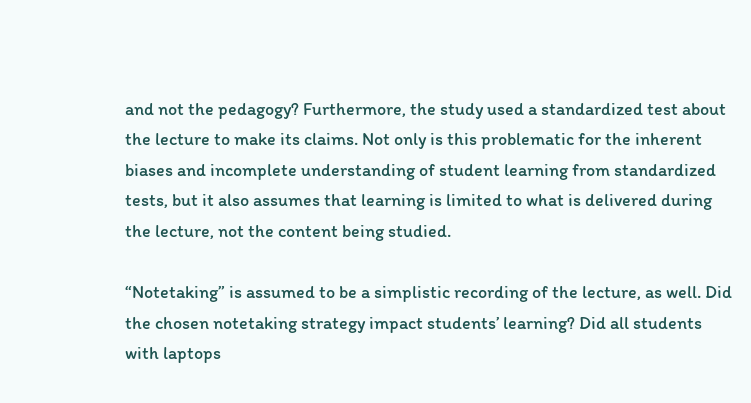and not the pedagogy? Furthermore, the study used a standardized test about the lecture to make its claims. Not only is this problematic for the inherent biases and incomplete understanding of student learning from standardized tests, but it also assumes that learning is limited to what is delivered during the lecture, not the content being studied.

“Notetaking” is assumed to be a simplistic recording of the lecture, as well. Did the chosen notetaking strategy impact students’ learning? Did all students with laptops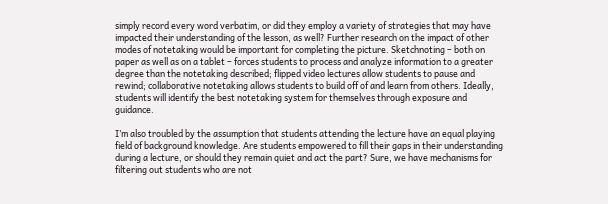simply record every word verbatim, or did they employ a variety of strategies that may have impacted their understanding of the lesson, as well? Further research on the impact of other modes of notetaking would be important for completing the picture. Sketchnoting – both on paper as well as on a tablet – forces students to process and analyze information to a greater degree than the notetaking described; flipped video lectures allow students to pause and rewind; collaborative notetaking allows students to build off of and learn from others. Ideally, students will identify the best notetaking system for themselves through exposure and guidance.

I’m also troubled by the assumption that students attending the lecture have an equal playing field of background knowledge. Are students empowered to fill their gaps in their understanding during a lecture, or should they remain quiet and act the part? Sure, we have mechanisms for filtering out students who are not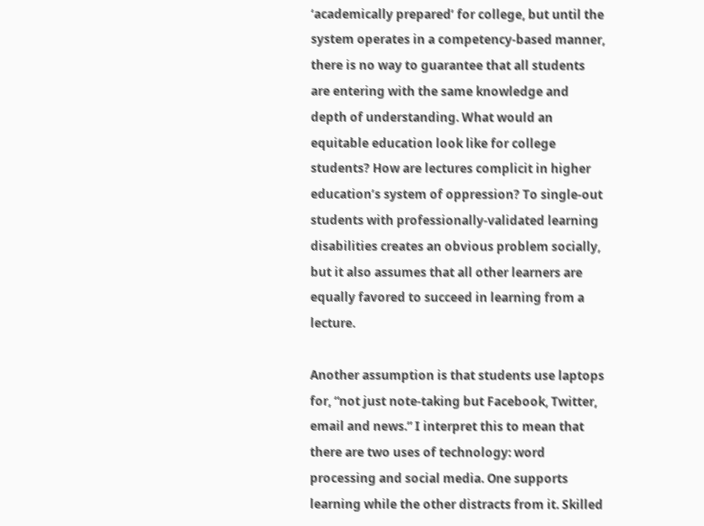‘academically prepared’ for college, but until the system operates in a competency-based manner, there is no way to guarantee that all students are entering with the same knowledge and depth of understanding. What would an equitable education look like for college students? How are lectures complicit in higher education’s system of oppression? To single-out students with professionally-validated learning disabilities creates an obvious problem socially, but it also assumes that all other learners are equally favored to succeed in learning from a lecture.

Another assumption is that students use laptops for, “not just note-taking but Facebook, Twitter, email and news.” I interpret this to mean that there are two uses of technology: word processing and social media. One supports learning while the other distracts from it. Skilled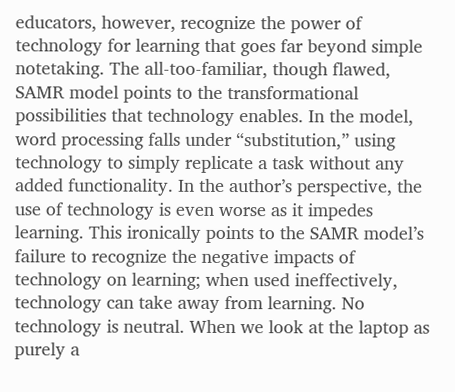educators, however, recognize the power of technology for learning that goes far beyond simple notetaking. The all-too-familiar, though flawed, SAMR model points to the transformational possibilities that technology enables. In the model, word processing falls under “substitution,” using technology to simply replicate a task without any added functionality. In the author’s perspective, the use of technology is even worse as it impedes learning. This ironically points to the SAMR model’s failure to recognize the negative impacts of technology on learning; when used ineffectively, technology can take away from learning. No technology is neutral. When we look at the laptop as purely a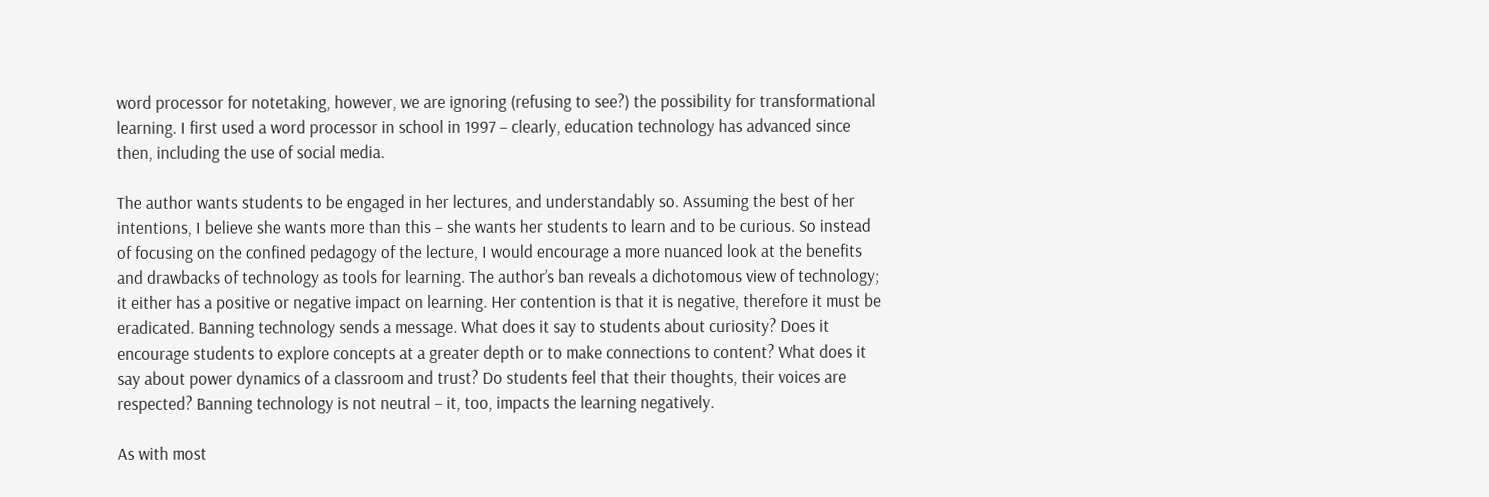word processor for notetaking, however, we are ignoring (refusing to see?) the possibility for transformational learning. I first used a word processor in school in 1997 – clearly, education technology has advanced since then, including the use of social media.

The author wants students to be engaged in her lectures, and understandably so. Assuming the best of her intentions, I believe she wants more than this – she wants her students to learn and to be curious. So instead of focusing on the confined pedagogy of the lecture, I would encourage a more nuanced look at the benefits and drawbacks of technology as tools for learning. The author’s ban reveals a dichotomous view of technology; it either has a positive or negative impact on learning. Her contention is that it is negative, therefore it must be eradicated. Banning technology sends a message. What does it say to students about curiosity? Does it encourage students to explore concepts at a greater depth or to make connections to content? What does it say about power dynamics of a classroom and trust? Do students feel that their thoughts, their voices are respected? Banning technology is not neutral – it, too, impacts the learning negatively.

As with most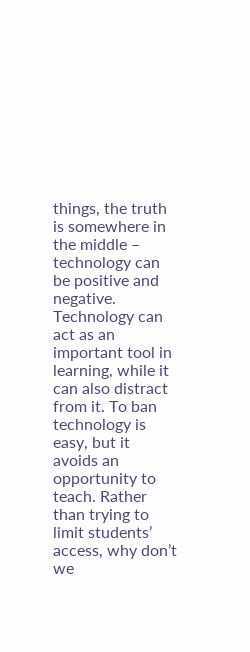things, the truth is somewhere in the middle – technology can be positive and negative. Technology can act as an important tool in learning, while it can also distract from it. To ban technology is easy, but it avoids an opportunity to teach. Rather than trying to limit students’ access, why don’t we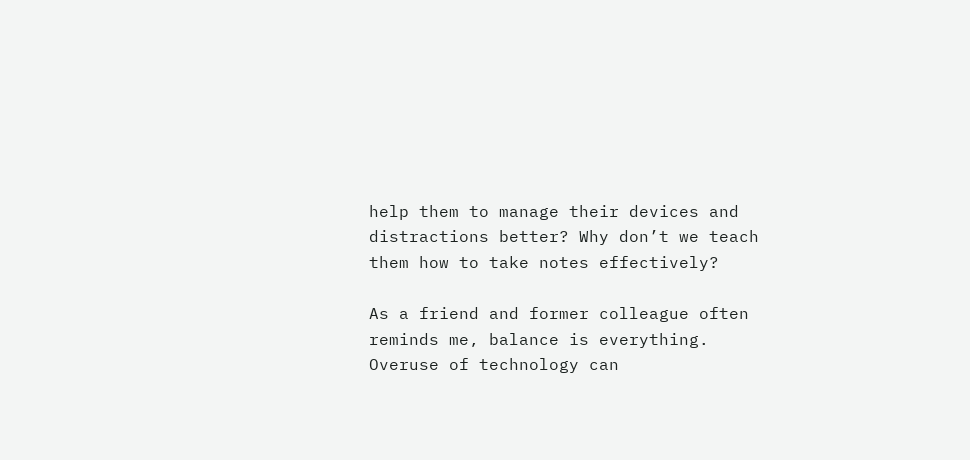help them to manage their devices and distractions better? Why don’t we teach them how to take notes effectively?

As a friend and former colleague often reminds me, balance is everything. Overuse of technology can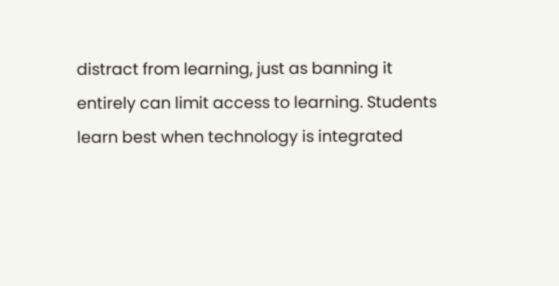distract from learning, just as banning it entirely can limit access to learning. Students learn best when technology is integrated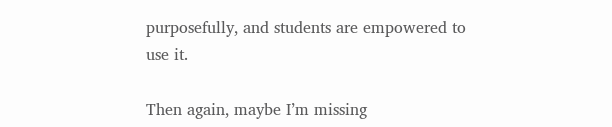purposefully, and students are empowered to use it.

Then again, maybe I’m missing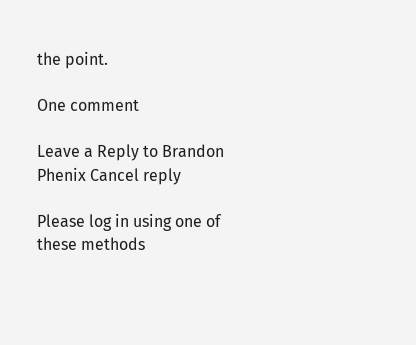the point.

One comment

Leave a Reply to Brandon Phenix Cancel reply

Please log in using one of these methods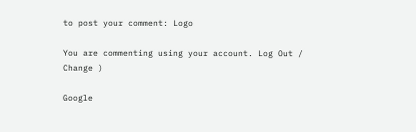to post your comment: Logo

You are commenting using your account. Log Out /  Change )

Google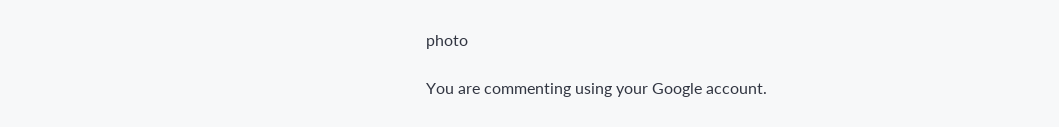photo

You are commenting using your Google account.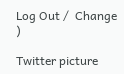Log Out /  Change )

Twitter picture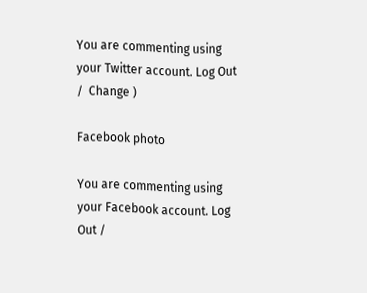You are commenting using your Twitter account. Log Out /  Change )

Facebook photo

You are commenting using your Facebook account. Log Out /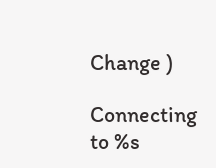Change )

Connecting to %s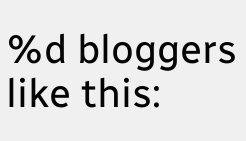%d bloggers like this: